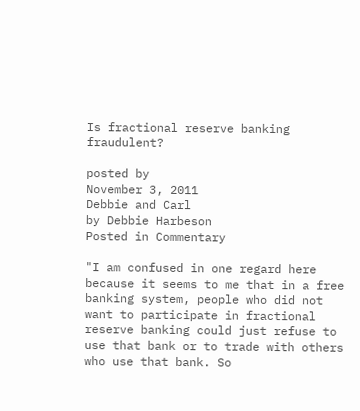Is fractional reserve banking fraudulent?

posted by
November 3, 2011
Debbie and Carl
by Debbie Harbeson
Posted in Commentary

"I am confused in one regard here because it seems to me that in a free banking system, people who did not want to participate in fractional reserve banking could just refuse to use that bank or to trade with others who use that bank. So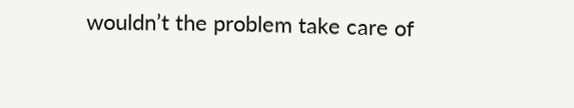wouldn’t the problem take care of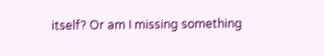itself? Or am I missing something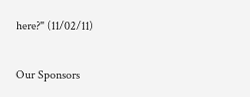here?" (11/02/11)

Our Sponsors